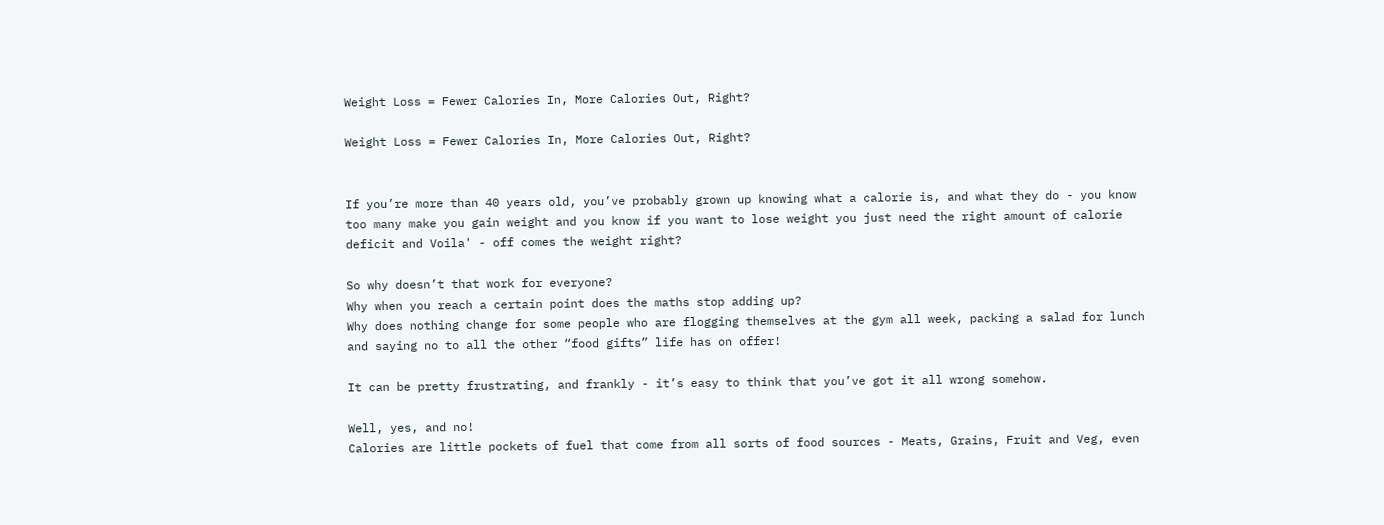Weight Loss = Fewer Calories In, More Calories Out, Right?

Weight Loss = Fewer Calories In, More Calories Out, Right?


If you’re more than 40 years old, you’ve probably grown up knowing what a calorie is, and what they do - you know too many make you gain weight and you know if you want to lose weight you just need the right amount of calorie deficit and Voila' - off comes the weight right?

So why doesn’t that work for everyone?
Why when you reach a certain point does the maths stop adding up?
Why does nothing change for some people who are flogging themselves at the gym all week, packing a salad for lunch and saying no to all the other “food gifts” life has on offer!

It can be pretty frustrating, and frankly - it’s easy to think that you’ve got it all wrong somehow.

Well, yes, and no!
Calories are little pockets of fuel that come from all sorts of food sources - Meats, Grains, Fruit and Veg, even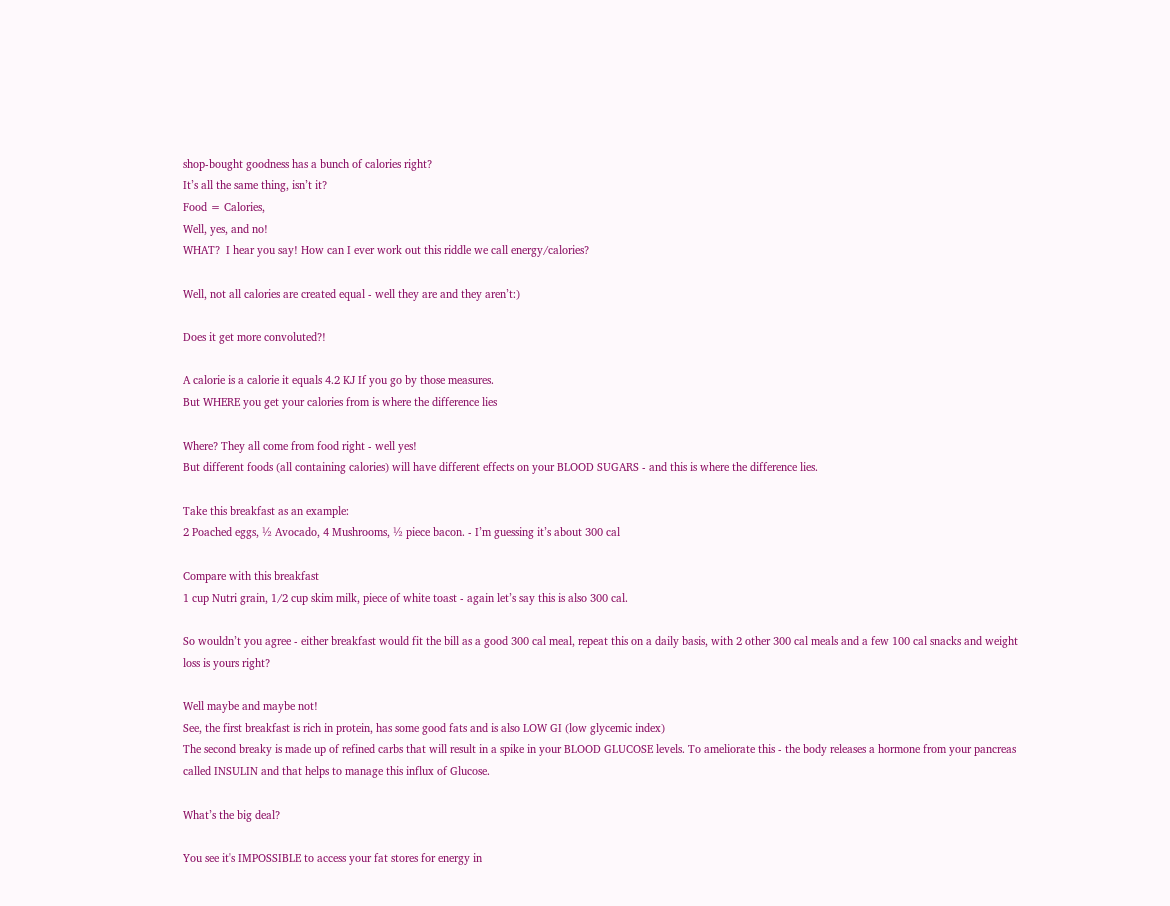shop-bought goodness has a bunch of calories right?
It’s all the same thing, isn’t it?
Food = Calories,
Well, yes, and no!
WHAT?  I hear you say! How can I ever work out this riddle we call energy/calories?

Well, not all calories are created equal - well they are and they aren’t:)

Does it get more convoluted?!

A calorie is a calorie it equals 4.2 KJ If you go by those measures.
But WHERE you get your calories from is where the difference lies

Where? They all come from food right - well yes!
But different foods (all containing calories) will have different effects on your BLOOD SUGARS - and this is where the difference lies.

Take this breakfast as an example:
2 Poached eggs, ½ Avocado, 4 Mushrooms, ½ piece bacon. - I’m guessing it’s about 300 cal

Compare with this breakfast
1 cup Nutri grain, 1/2 cup skim milk, piece of white toast - again let’s say this is also 300 cal.

So wouldn’t you agree - either breakfast would fit the bill as a good 300 cal meal, repeat this on a daily basis, with 2 other 300 cal meals and a few 100 cal snacks and weight loss is yours right?

Well maybe and maybe not!
See, the first breakfast is rich in protein, has some good fats and is also LOW GI (low glycemic index)
The second breaky is made up of refined carbs that will result in a spike in your BLOOD GLUCOSE levels. To ameliorate this - the body releases a hormone from your pancreas called INSULIN and that helps to manage this influx of Glucose.

What’s the big deal?

You see it's IMPOSSIBLE to access your fat stores for energy in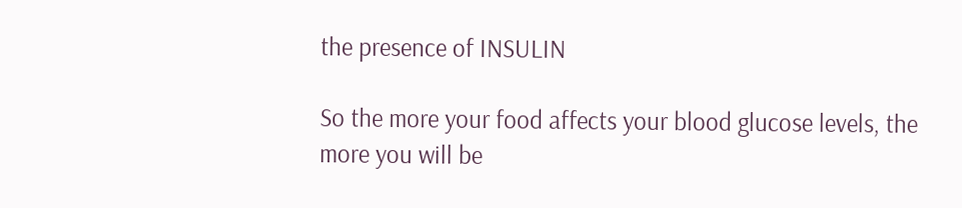the presence of INSULIN

So the more your food affects your blood glucose levels, the more you will be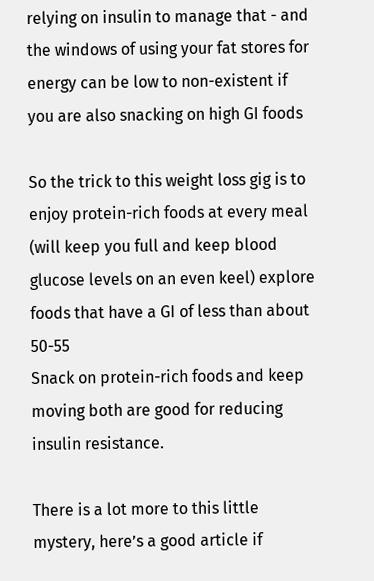relying on insulin to manage that - and the windows of using your fat stores for energy can be low to non-existent if you are also snacking on high GI foods

So the trick to this weight loss gig is to enjoy protein-rich foods at every meal (will keep you full and keep blood glucose levels on an even keel) explore foods that have a GI of less than about 50-55
Snack on protein-rich foods and keep moving both are good for reducing insulin resistance.

There is a lot more to this little mystery, here’s a good article if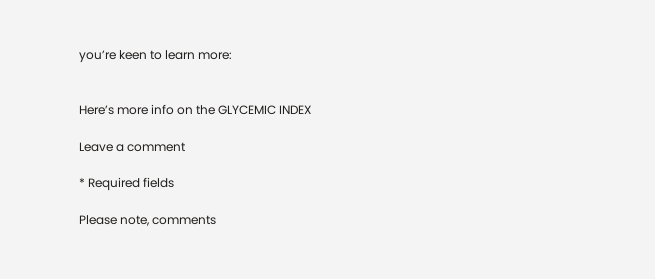you’re keen to learn more:


Here’s more info on the GLYCEMIC INDEX

Leave a comment

* Required fields

Please note, comments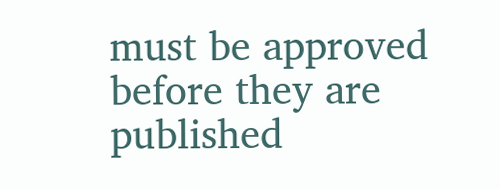must be approved before they are published